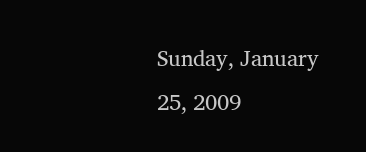Sunday, January 25, 2009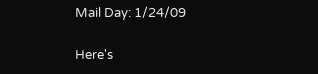Mail Day: 1/24/09

Here's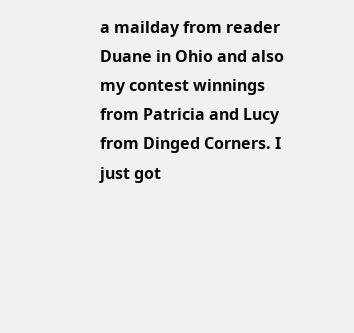a mailday from reader Duane in Ohio and also my contest winnings from Patricia and Lucy from Dinged Corners. I just got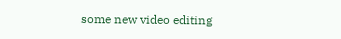some new video editing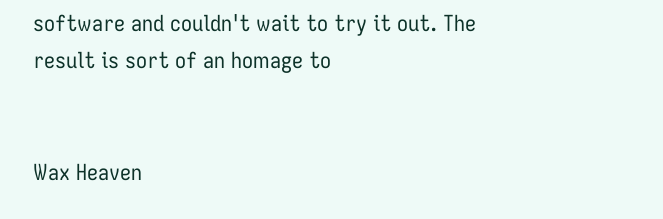software and couldn't wait to try it out. The result is sort of an homage to


Wax Heaven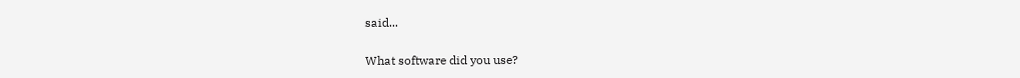said...

What software did you use?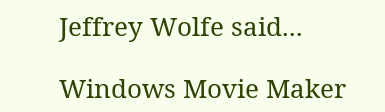Jeffrey Wolfe said...

Windows Movie Maker